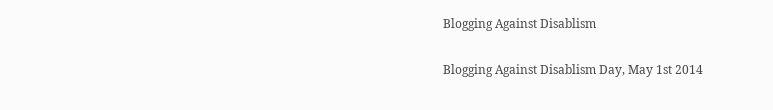Blogging Against Disablism

Blogging Against Disablism Day, May 1st 2014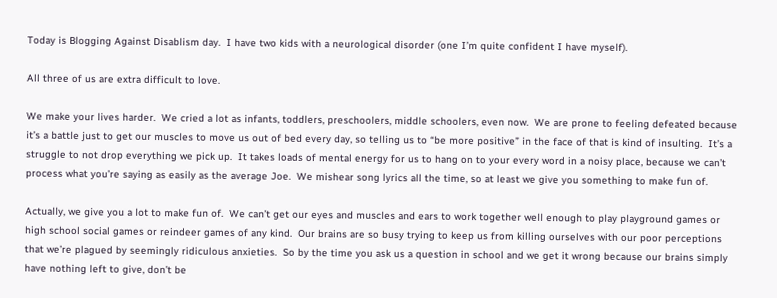Today is Blogging Against Disablism day.  I have two kids with a neurological disorder (one I’m quite confident I have myself).

All three of us are extra difficult to love.

We make your lives harder.  We cried a lot as infants, toddlers, preschoolers, middle schoolers, even now.  We are prone to feeling defeated because it’s a battle just to get our muscles to move us out of bed every day, so telling us to “be more positive” in the face of that is kind of insulting.  It’s a struggle to not drop everything we pick up.  It takes loads of mental energy for us to hang on to your every word in a noisy place, because we can’t process what you’re saying as easily as the average Joe.  We mishear song lyrics all the time, so at least we give you something to make fun of.

Actually, we give you a lot to make fun of.  We can’t get our eyes and muscles and ears to work together well enough to play playground games or high school social games or reindeer games of any kind.  Our brains are so busy trying to keep us from killing ourselves with our poor perceptions that we’re plagued by seemingly ridiculous anxieties.  So by the time you ask us a question in school and we get it wrong because our brains simply have nothing left to give, don’t be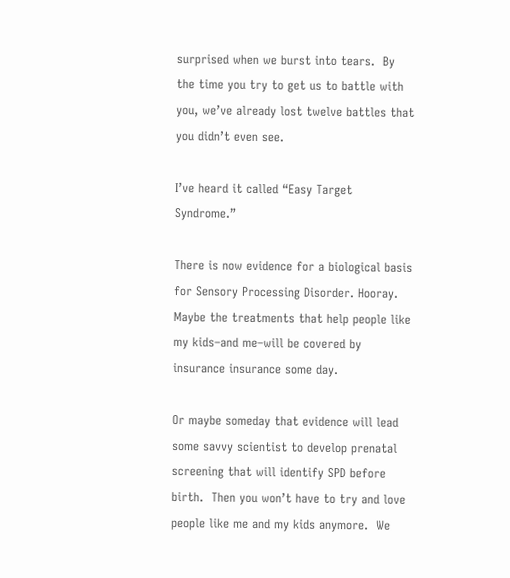surprised when we burst into tears.  By the time you try to get us to battle with you, we’ve already lost twelve battles that you didn’t even see.

I’ve heard it called “Easy Target Syndrome.”

There is now evidence for a biological basis for Sensory Processing Disorder. Hooray.  Maybe the treatments that help people like my kids–and me–will be covered by insurance insurance some day.

Or maybe someday that evidence will lead some savvy scientist to develop prenatal screening that will identify SPD before birth.  Then you won’t have to try and love people like me and my kids anymore.  We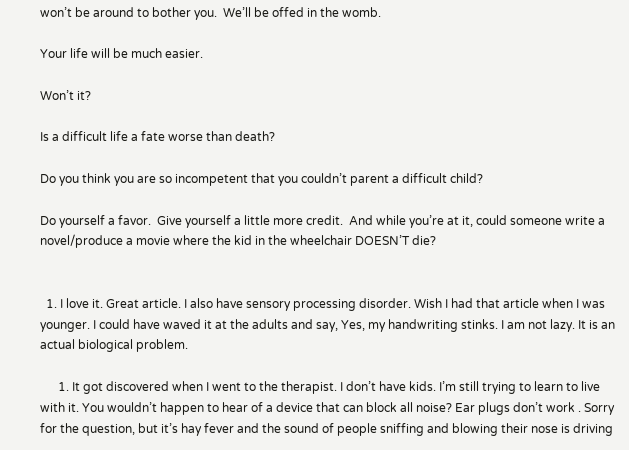won’t be around to bother you.  We’ll be offed in the womb.

Your life will be much easier.

Won’t it?

Is a difficult life a fate worse than death?

Do you think you are so incompetent that you couldn’t parent a difficult child?

Do yourself a favor.  Give yourself a little more credit.  And while you’re at it, could someone write a novel/produce a movie where the kid in the wheelchair DOESN’T die?


  1. I love it. Great article. I also have sensory processing disorder. Wish I had that article when I was younger. I could have waved it at the adults and say, Yes, my handwriting stinks. I am not lazy. It is an actual biological problem.

      1. It got discovered when I went to the therapist. I don’t have kids. I’m still trying to learn to live with it. You wouldn’t happen to hear of a device that can block all noise? Ear plugs don’t work . Sorry for the question, but it’s hay fever and the sound of people sniffing and blowing their nose is driving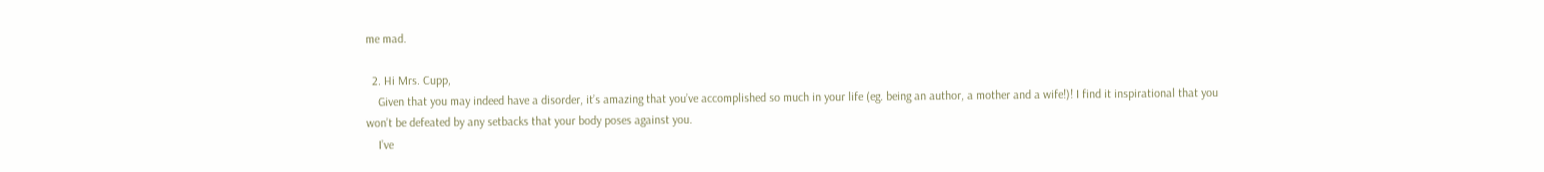me mad.

  2. Hi Mrs. Cupp,
    Given that you may indeed have a disorder, it’s amazing that you’ve accomplished so much in your life (eg. being an author, a mother and a wife!)! I find it inspirational that you won’t be defeated by any setbacks that your body poses against you.
    I’ve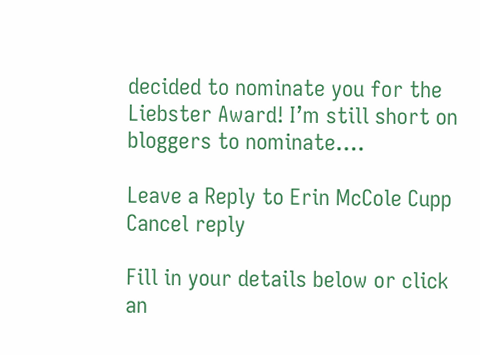decided to nominate you for the Liebster Award! I’m still short on bloggers to nominate….

Leave a Reply to Erin McCole Cupp Cancel reply

Fill in your details below or click an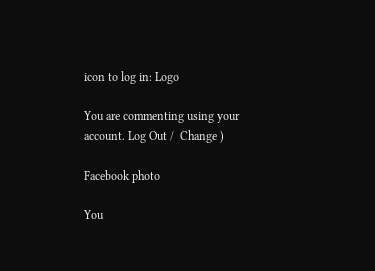icon to log in: Logo

You are commenting using your account. Log Out /  Change )

Facebook photo

You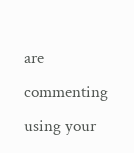are commenting using your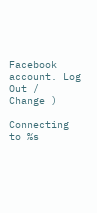Facebook account. Log Out /  Change )

Connecting to %s